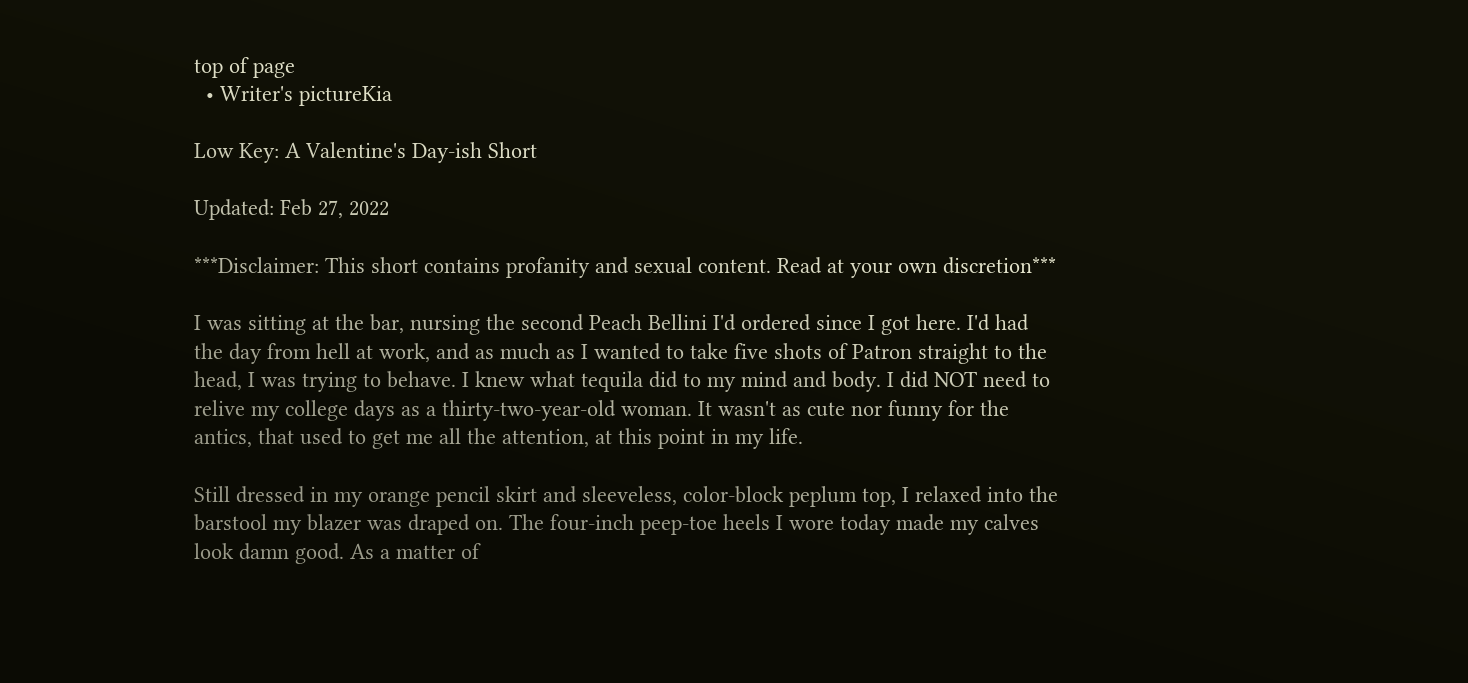top of page
  • Writer's pictureKia

Low Key: A Valentine's Day-ish Short

Updated: Feb 27, 2022

***Disclaimer: This short contains profanity and sexual content. Read at your own discretion***

I was sitting at the bar, nursing the second Peach Bellini I'd ordered since I got here. I'd had the day from hell at work, and as much as I wanted to take five shots of Patron straight to the head, I was trying to behave. I knew what tequila did to my mind and body. I did NOT need to relive my college days as a thirty-two-year-old woman. It wasn't as cute nor funny for the antics, that used to get me all the attention, at this point in my life.

Still dressed in my orange pencil skirt and sleeveless, color-block peplum top, I relaxed into the barstool my blazer was draped on. The four-inch peep-toe heels I wore today made my calves look damn good. As a matter of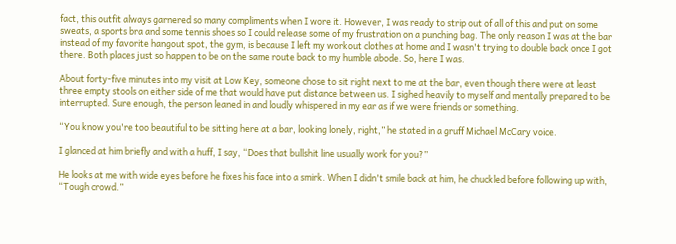fact, this outfit always garnered so many compliments when I wore it. However, I was ready to strip out of all of this and put on some sweats, a sports bra and some tennis shoes so I could release some of my frustration on a punching bag. The only reason I was at the bar instead of my favorite hangout spot, the gym, is because I left my workout clothes at home and I wasn't trying to double back once I got there. Both places just so happen to be on the same route back to my humble abode. So, here I was.

About forty-five minutes into my visit at Low Key, someone chose to sit right next to me at the bar, even though there were at least three empty stools on either side of me that would have put distance between us. I sighed heavily to myself and mentally prepared to be interrupted. Sure enough, the person leaned in and loudly whispered in my ear as if we were friends or something.

“You know you're too beautiful to be sitting here at a bar, looking lonely, right,” he stated in a gruff Michael McCary voice.

I glanced at him briefly and with a huff, I say, “Does that bullshit line usually work for you?”

He looks at me with wide eyes before he fixes his face into a smirk. When I didn't smile back at him, he chuckled before following up with, “Tough crowd.”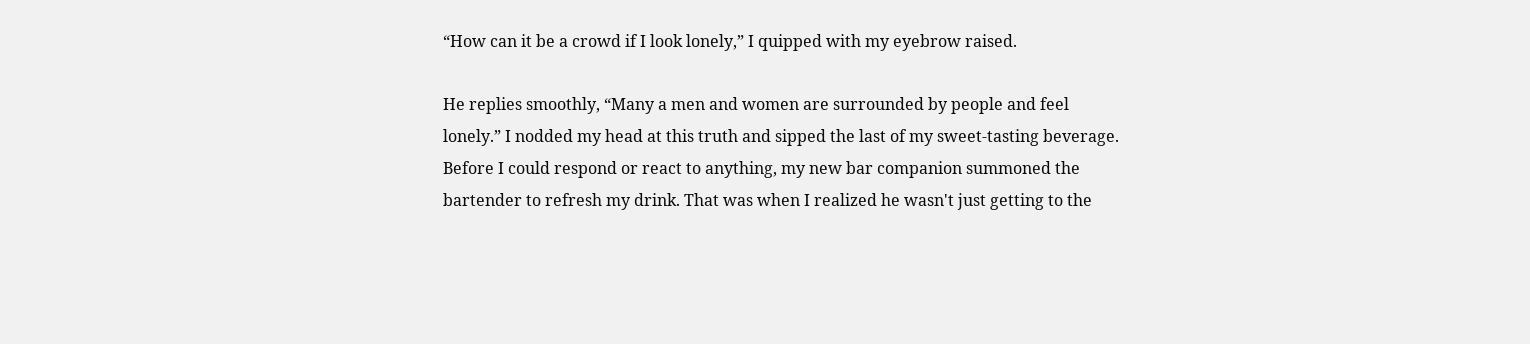“How can it be a crowd if I look lonely,” I quipped with my eyebrow raised.

He replies smoothly, “Many a men and women are surrounded by people and feel lonely.” I nodded my head at this truth and sipped the last of my sweet-tasting beverage. Before I could respond or react to anything, my new bar companion summoned the bartender to refresh my drink. That was when I realized he wasn't just getting to the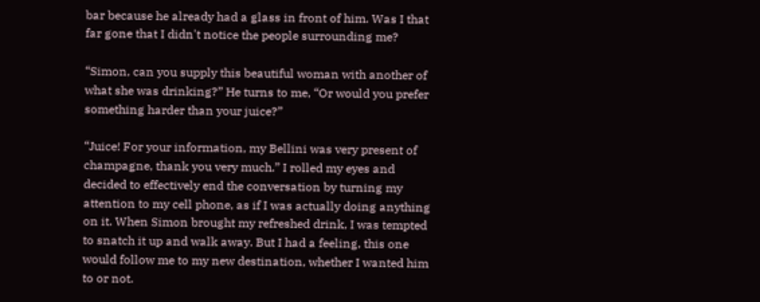bar because he already had a glass in front of him. Was I that far gone that I didn't notice the people surrounding me?

“Simon, can you supply this beautiful woman with another of what she was drinking?” He turns to me, “Or would you prefer something harder than your juice?”

“Juice! For your information, my Bellini was very present of champagne, thank you very much.” I rolled my eyes and decided to effectively end the conversation by turning my attention to my cell phone, as if I was actually doing anything on it. When Simon brought my refreshed drink, I was tempted to snatch it up and walk away. But I had a feeling, this one would follow me to my new destination, whether I wanted him to or not.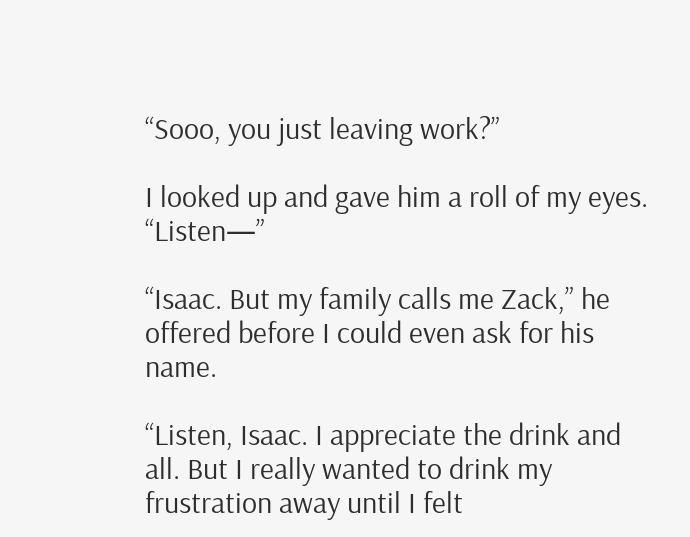“Sooo, you just leaving work?”

I looked up and gave him a roll of my eyes. “Listen—”

“Isaac. But my family calls me Zack,” he offered before I could even ask for his name.

“Listen, Isaac. I appreciate the drink and all. But I really wanted to drink my frustration away until I felt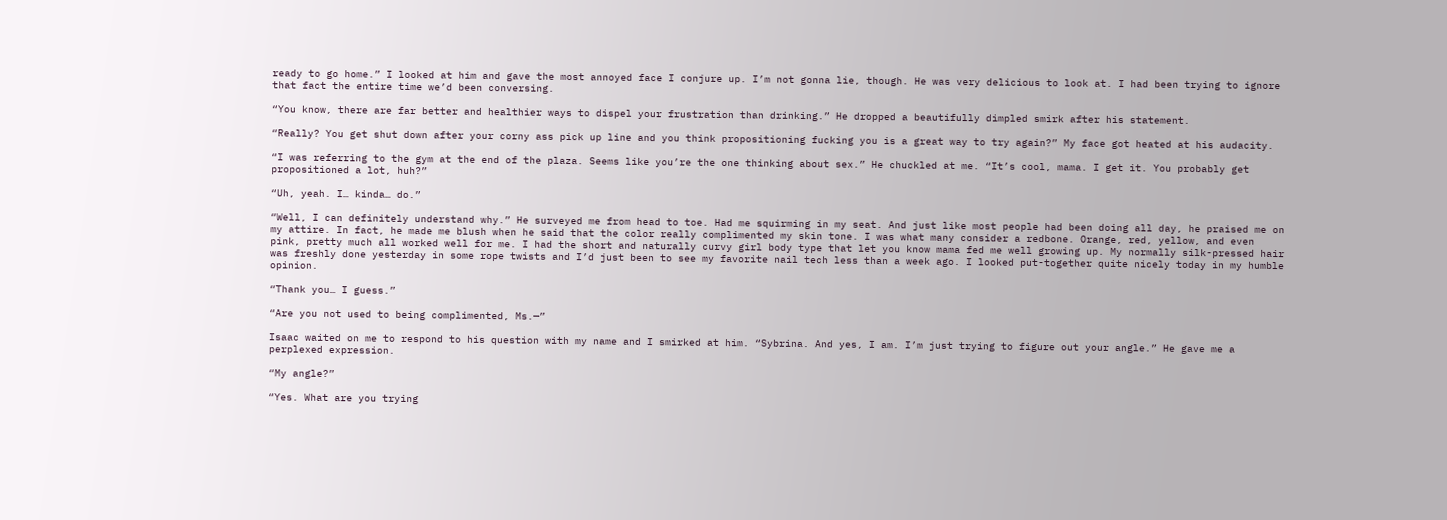ready to go home.” I looked at him and gave the most annoyed face I conjure up. I’m not gonna lie, though. He was very delicious to look at. I had been trying to ignore that fact the entire time we’d been conversing.

“You know, there are far better and healthier ways to dispel your frustration than drinking.” He dropped a beautifully dimpled smirk after his statement.

“Really? You get shut down after your corny ass pick up line and you think propositioning fucking you is a great way to try again?” My face got heated at his audacity.

“I was referring to the gym at the end of the plaza. Seems like you’re the one thinking about sex.” He chuckled at me. “It’s cool, mama. I get it. You probably get propositioned a lot, huh?”

“Uh, yeah. I… kinda… do.”

“Well, I can definitely understand why.” He surveyed me from head to toe. Had me squirming in my seat. And just like most people had been doing all day, he praised me on my attire. In fact, he made me blush when he said that the color really complimented my skin tone. I was what many consider a redbone. Orange, red, yellow, and even pink, pretty much all worked well for me. I had the short and naturally curvy girl body type that let you know mama fed me well growing up. My normally silk-pressed hair was freshly done yesterday in some rope twists and I’d just been to see my favorite nail tech less than a week ago. I looked put-together quite nicely today in my humble opinion.

“Thank you… I guess.”

“Are you not used to being complimented, Ms.—”

Isaac waited on me to respond to his question with my name and I smirked at him. “Sybrina. And yes, I am. I’m just trying to figure out your angle.” He gave me a perplexed expression.

“My angle?”

“Yes. What are you trying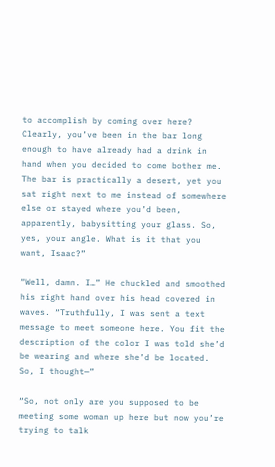to accomplish by coming over here? Clearly, you’ve been in the bar long enough to have already had a drink in hand when you decided to come bother me. The bar is practically a desert, yet you sat right next to me instead of somewhere else or stayed where you’d been, apparently, babysitting your glass. So, yes, your angle. What is it that you want, Isaac?”

“Well, damn. I…” He chuckled and smoothed his right hand over his head covered in waves. “Truthfully, I was sent a text message to meet someone here. You fit the description of the color I was told she’d be wearing and where she’d be located. So, I thought—”

“So, not only are you supposed to be meeting some woman up here but now you’re trying to talk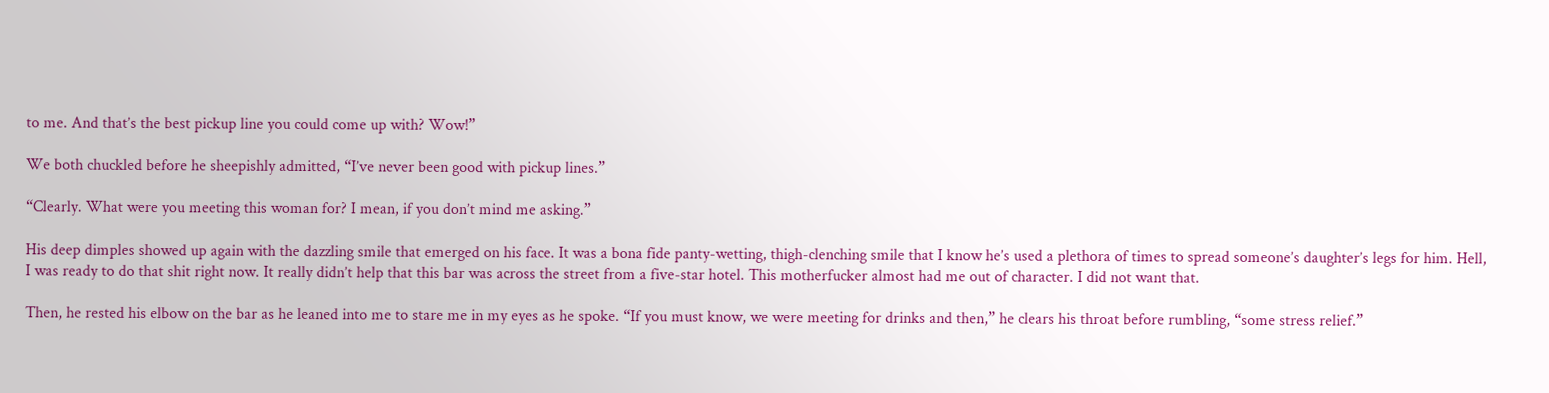to me. And that’s the best pickup line you could come up with? Wow!”

We both chuckled before he sheepishly admitted, “I’ve never been good with pickup lines.”

“Clearly. What were you meeting this woman for? I mean, if you don’t mind me asking.”

His deep dimples showed up again with the dazzling smile that emerged on his face. It was a bona fide panty-wetting, thigh-clenching smile that I know he’s used a plethora of times to spread someone’s daughter’s legs for him. Hell, I was ready to do that shit right now. It really didn’t help that this bar was across the street from a five-star hotel. This motherfucker almost had me out of character. I did not want that.

Then, he rested his elbow on the bar as he leaned into me to stare me in my eyes as he spoke. “If you must know, we were meeting for drinks and then,” he clears his throat before rumbling, “some stress relief.”